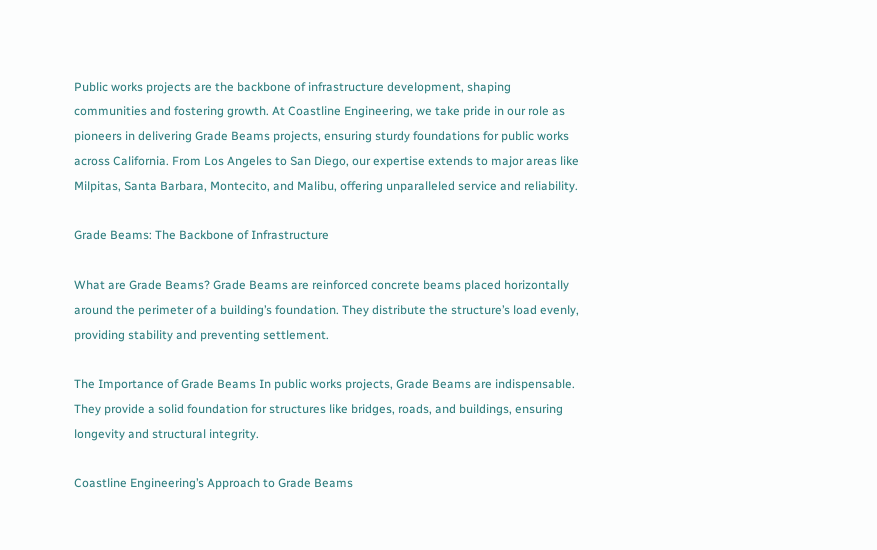Public works projects are the backbone of infrastructure development, shaping communities and fostering growth. At Coastline Engineering, we take pride in our role as pioneers in delivering Grade Beams projects, ensuring sturdy foundations for public works across California. From Los Angeles to San Diego, our expertise extends to major areas like Milpitas, Santa Barbara, Montecito, and Malibu, offering unparalleled service and reliability.

Grade Beams: The Backbone of Infrastructure

What are Grade Beams? Grade Beams are reinforced concrete beams placed horizontally around the perimeter of a building’s foundation. They distribute the structure’s load evenly, providing stability and preventing settlement.

The Importance of Grade Beams In public works projects, Grade Beams are indispensable. They provide a solid foundation for structures like bridges, roads, and buildings, ensuring longevity and structural integrity.

Coastline Engineering’s Approach to Grade Beams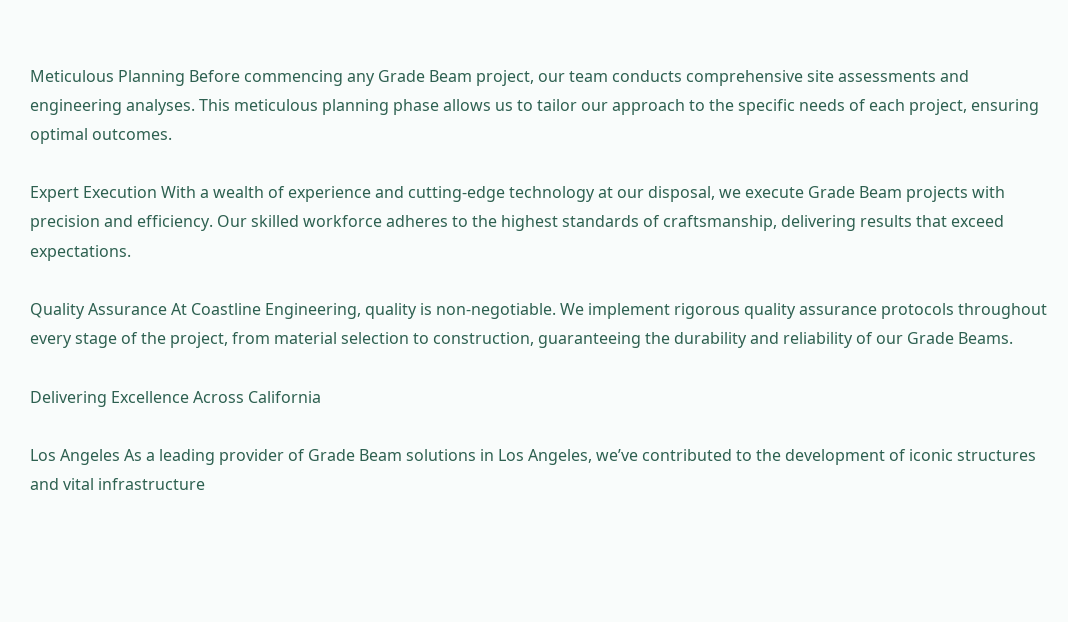Meticulous Planning Before commencing any Grade Beam project, our team conducts comprehensive site assessments and engineering analyses. This meticulous planning phase allows us to tailor our approach to the specific needs of each project, ensuring optimal outcomes.

Expert Execution With a wealth of experience and cutting-edge technology at our disposal, we execute Grade Beam projects with precision and efficiency. Our skilled workforce adheres to the highest standards of craftsmanship, delivering results that exceed expectations.

Quality Assurance At Coastline Engineering, quality is non-negotiable. We implement rigorous quality assurance protocols throughout every stage of the project, from material selection to construction, guaranteeing the durability and reliability of our Grade Beams.

Delivering Excellence Across California

Los Angeles As a leading provider of Grade Beam solutions in Los Angeles, we’ve contributed to the development of iconic structures and vital infrastructure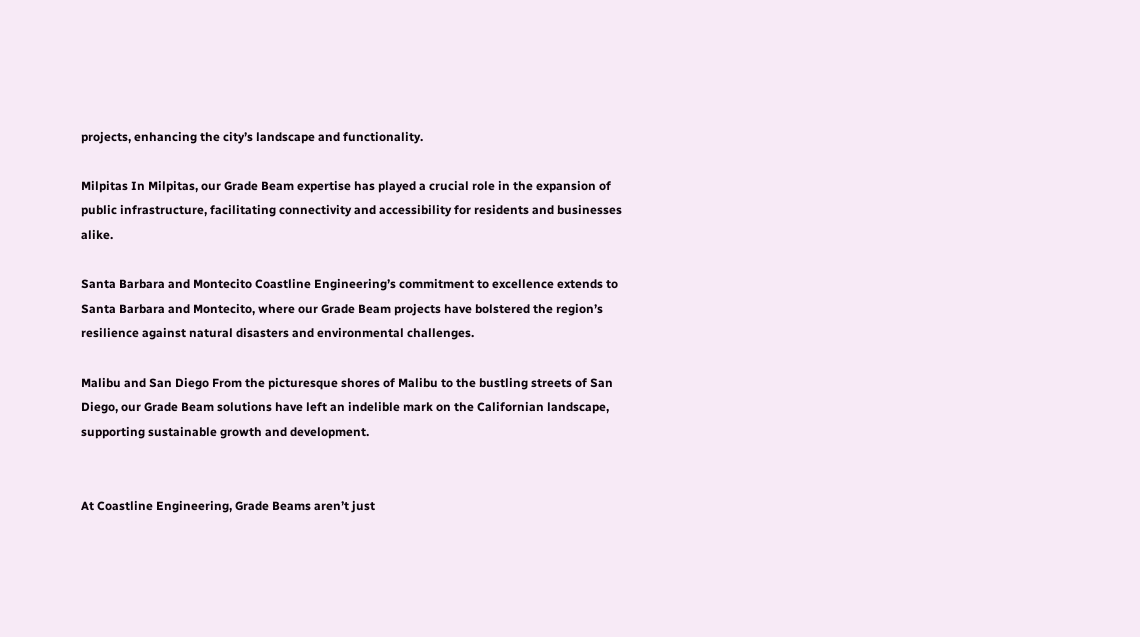projects, enhancing the city’s landscape and functionality.

Milpitas In Milpitas, our Grade Beam expertise has played a crucial role in the expansion of public infrastructure, facilitating connectivity and accessibility for residents and businesses alike.

Santa Barbara and Montecito Coastline Engineering’s commitment to excellence extends to Santa Barbara and Montecito, where our Grade Beam projects have bolstered the region’s resilience against natural disasters and environmental challenges.

Malibu and San Diego From the picturesque shores of Malibu to the bustling streets of San Diego, our Grade Beam solutions have left an indelible mark on the Californian landscape, supporting sustainable growth and development.


At Coastline Engineering, Grade Beams aren’t just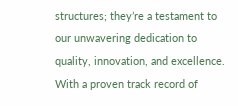structures; they’re a testament to our unwavering dedication to quality, innovation, and excellence. With a proven track record of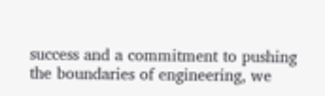success and a commitment to pushing the boundaries of engineering, we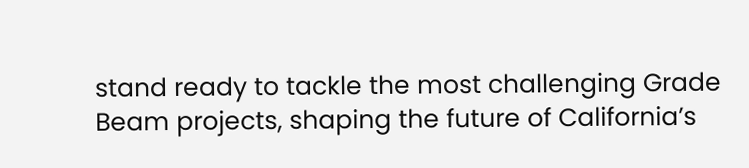stand ready to tackle the most challenging Grade Beam projects, shaping the future of California’s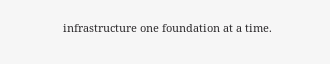infrastructure one foundation at a time.